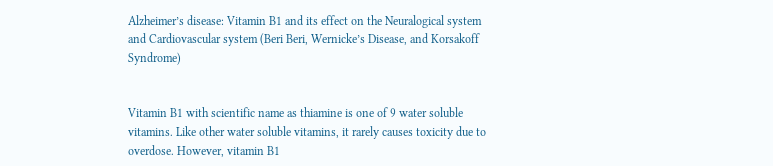Alzheimer’s disease: Vitamin B1 and its effect on the Neuralogical system and Cardiovascular system (Beri Beri, Wernicke’s Disease, and Korsakoff Syndrome)


Vitamin B1 with scientific name as thiamine is one of 9 water soluble vitamins. Like other water soluble vitamins, it rarely causes toxicity due to overdose. However, vitamin B1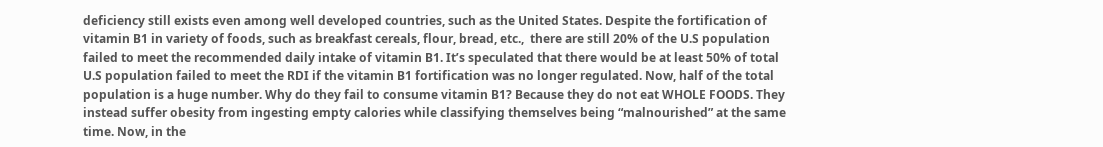deficiency still exists even among well developed countries, such as the United States. Despite the fortification of vitamin B1 in variety of foods, such as breakfast cereals, flour, bread, etc.,  there are still 20% of the U.S population failed to meet the recommended daily intake of vitamin B1. It’s speculated that there would be at least 50% of total U.S population failed to meet the RDI if the vitamin B1 fortification was no longer regulated. Now, half of the total population is a huge number. Why do they fail to consume vitamin B1? Because they do not eat WHOLE FOODS. They instead suffer obesity from ingesting empty calories while classifying themselves being “malnourished” at the same time. Now, in the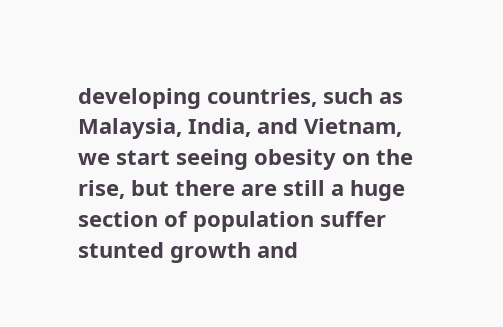developing countries, such as Malaysia, India, and Vietnam, we start seeing obesity on the rise, but there are still a huge section of population suffer stunted growth and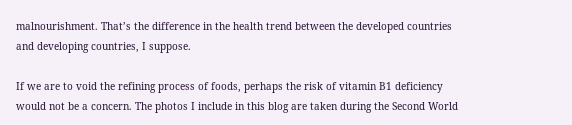malnourishment. That’s the difference in the health trend between the developed countries and developing countries, I suppose.

If we are to void the refining process of foods, perhaps the risk of vitamin B1 deficiency would not be a concern. The photos I include in this blog are taken during the Second World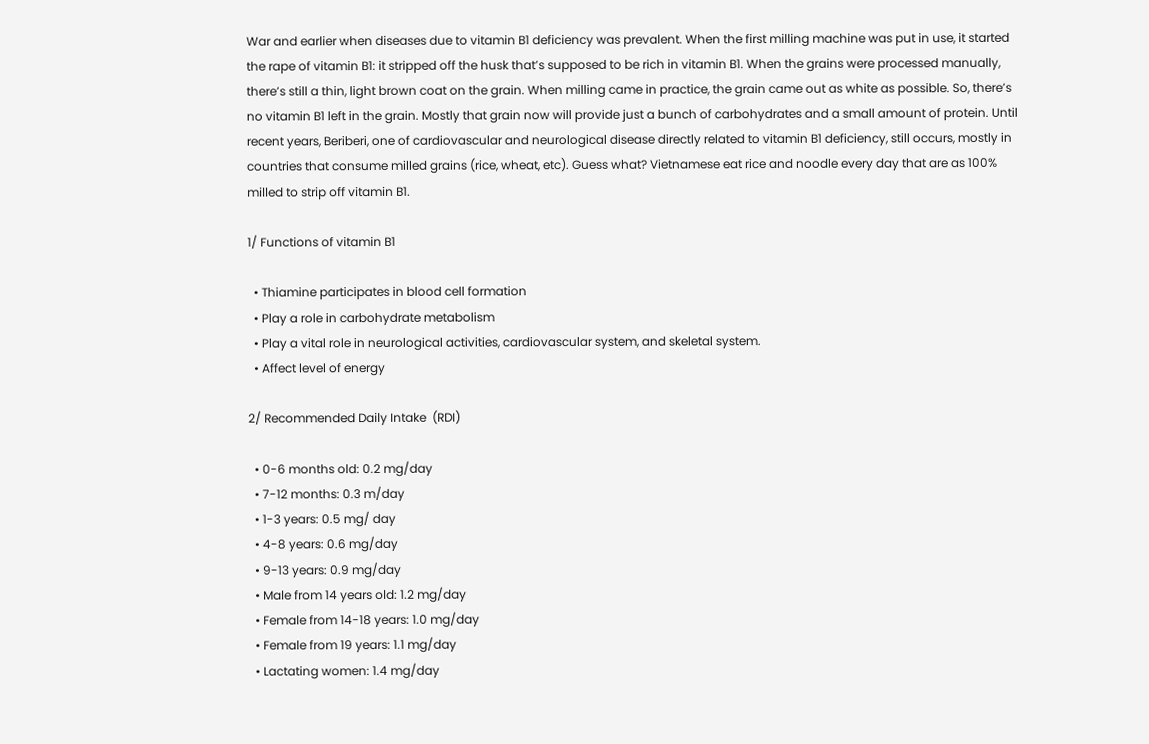War and earlier when diseases due to vitamin B1 deficiency was prevalent. When the first milling machine was put in use, it started the rape of vitamin B1: it stripped off the husk that’s supposed to be rich in vitamin B1. When the grains were processed manually, there’s still a thin, light brown coat on the grain. When milling came in practice, the grain came out as white as possible. So, there’s no vitamin B1 left in the grain. Mostly that grain now will provide just a bunch of carbohydrates and a small amount of protein. Until recent years, Beriberi, one of cardiovascular and neurological disease directly related to vitamin B1 deficiency, still occurs, mostly in countries that consume milled grains (rice, wheat, etc). Guess what? Vietnamese eat rice and noodle every day that are as 100% milled to strip off vitamin B1.

1/ Functions of vitamin B1

  • Thiamine participates in blood cell formation
  • Play a role in carbohydrate metabolism
  • Play a vital role in neurological activities, cardiovascular system, and skeletal system.
  • Affect level of energy

2/ Recommended Daily Intake  (RDI)

  • 0-6 months old: 0.2 mg/day
  • 7-12 months: 0.3 m/day
  • 1-3 years: 0.5 mg/ day
  • 4-8 years: 0.6 mg/day
  • 9-13 years: 0.9 mg/day
  • Male from 14 years old: 1.2 mg/day
  • Female from 14-18 years: 1.0 mg/day
  • Female from 19 years: 1.1 mg/day
  • Lactating women: 1.4 mg/day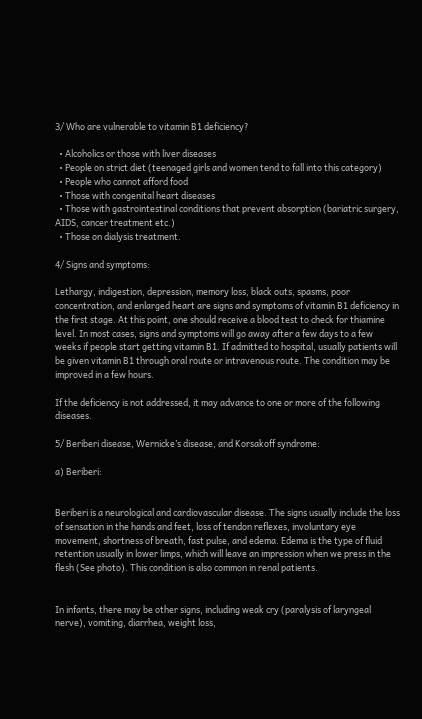3/ Who are vulnerable to vitamin B1 deficiency?

  • Alcoholics or those with liver diseases
  • People on strict diet (teenaged girls and women tend to fall into this category)
  • People who cannot afford food
  • Those with congenital heart diseases
  • Those with gastrointestinal conditions that prevent absorption (bariatric surgery, AIDS, cancer treatment etc.)
  • Those on dialysis treatment.

4/ Signs and symptoms:

Lethargy, indigestion, depression, memory loss, black outs, spasms, poor concentration, and enlarged heart are signs and symptoms of vitamin B1 deficiency in the first stage. At this point, one should receive a blood test to check for thiamine level. In most cases, signs and symptoms will go away after a few days to a few weeks if people start getting vitamin B1. If admitted to hospital, usually patients will be given vitamin B1 through oral route or intravenous route. The condition may be improved in a few hours.

If the deficiency is not addressed, it may advance to one or more of the following diseases.

5/ Beriberi disease, Wernicke’s disease, and Korsakoff syndrome:

a) Beriberi:


Beriberi is a neurological and cardiovascular disease. The signs usually include the loss of sensation in the hands and feet, loss of tendon reflexes, involuntary eye movement, shortness of breath, fast pulse, and edema. Edema is the type of fluid retention usually in lower limps, which will leave an impression when we press in the flesh (See photo). This condition is also common in renal patients.


In infants, there may be other signs, including weak cry (paralysis of laryngeal nerve), vomiting, diarrhea, weight loss,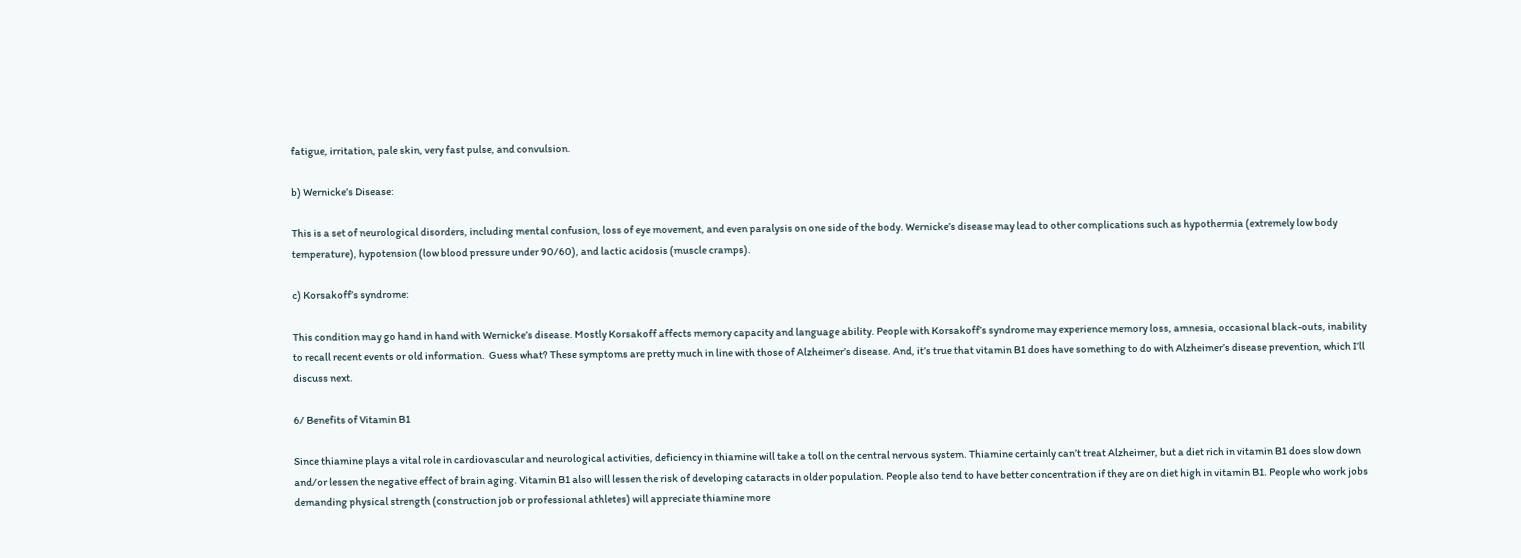fatigue, irritation, pale skin, very fast pulse, and convulsion.

b) Wernicke’s Disease:

This is a set of neurological disorders, including mental confusion, loss of eye movement, and even paralysis on one side of the body. Wernicke’s disease may lead to other complications such as hypothermia (extremely low body temperature), hypotension (low blood pressure under 90/60), and lactic acidosis (muscle cramps).

c) Korsakoff’s syndrome:

This condition may go hand in hand with Wernicke’s disease. Mostly Korsakoff affects memory capacity and language ability. People with Korsakoff’s syndrome may experience memory loss, amnesia, occasional black-outs, inability to recall recent events or old information.  Guess what? These symptoms are pretty much in line with those of Alzheimer’s disease. And, it’s true that vitamin B1 does have something to do with Alzheimer’s disease prevention, which I’ll discuss next.

6/ Benefits of Vitamin B1

Since thiamine plays a vital role in cardiovascular and neurological activities, deficiency in thiamine will take a toll on the central nervous system. Thiamine certainly can’t treat Alzheimer, but a diet rich in vitamin B1 does slow down and/or lessen the negative effect of brain aging. Vitamin B1 also will lessen the risk of developing cataracts in older population. People also tend to have better concentration if they are on diet high in vitamin B1. People who work jobs demanding physical strength (construction job or professional athletes) will appreciate thiamine more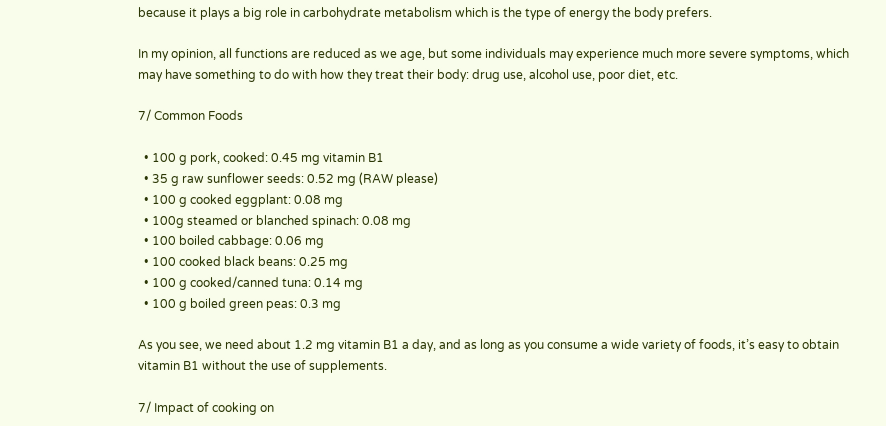because it plays a big role in carbohydrate metabolism which is the type of energy the body prefers.

In my opinion, all functions are reduced as we age, but some individuals may experience much more severe symptoms, which may have something to do with how they treat their body: drug use, alcohol use, poor diet, etc.

7/ Common Foods

  • 100 g pork, cooked: 0.45 mg vitamin B1
  • 35 g raw sunflower seeds: 0.52 mg (RAW please)
  • 100 g cooked eggplant: 0.08 mg
  • 100g steamed or blanched spinach: 0.08 mg
  • 100 boiled cabbage: 0.06 mg
  • 100 cooked black beans: 0.25 mg
  • 100 g cooked/canned tuna: 0.14 mg
  • 100 g boiled green peas: 0.3 mg

As you see, we need about 1.2 mg vitamin B1 a day, and as long as you consume a wide variety of foods, it’s easy to obtain vitamin B1 without the use of supplements.

7/ Impact of cooking on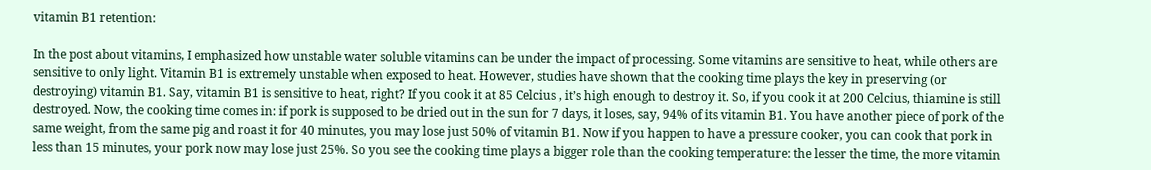vitamin B1 retention:

In the post about vitamins, I emphasized how unstable water soluble vitamins can be under the impact of processing. Some vitamins are sensitive to heat, while others are sensitive to only light. Vitamin B1 is extremely unstable when exposed to heat. However, studies have shown that the cooking time plays the key in preserving (or destroying) vitamin B1. Say, vitamin B1 is sensitive to heat, right? If you cook it at 85 Celcius , it’s high enough to destroy it. So, if you cook it at 200 Celcius, thiamine is still destroyed. Now, the cooking time comes in: if pork is supposed to be dried out in the sun for 7 days, it loses, say, 94% of its vitamin B1. You have another piece of pork of the same weight, from the same pig and roast it for 40 minutes, you may lose just 50% of vitamin B1. Now if you happen to have a pressure cooker, you can cook that pork in less than 15 minutes, your pork now may lose just 25%. So you see the cooking time plays a bigger role than the cooking temperature: the lesser the time, the more vitamin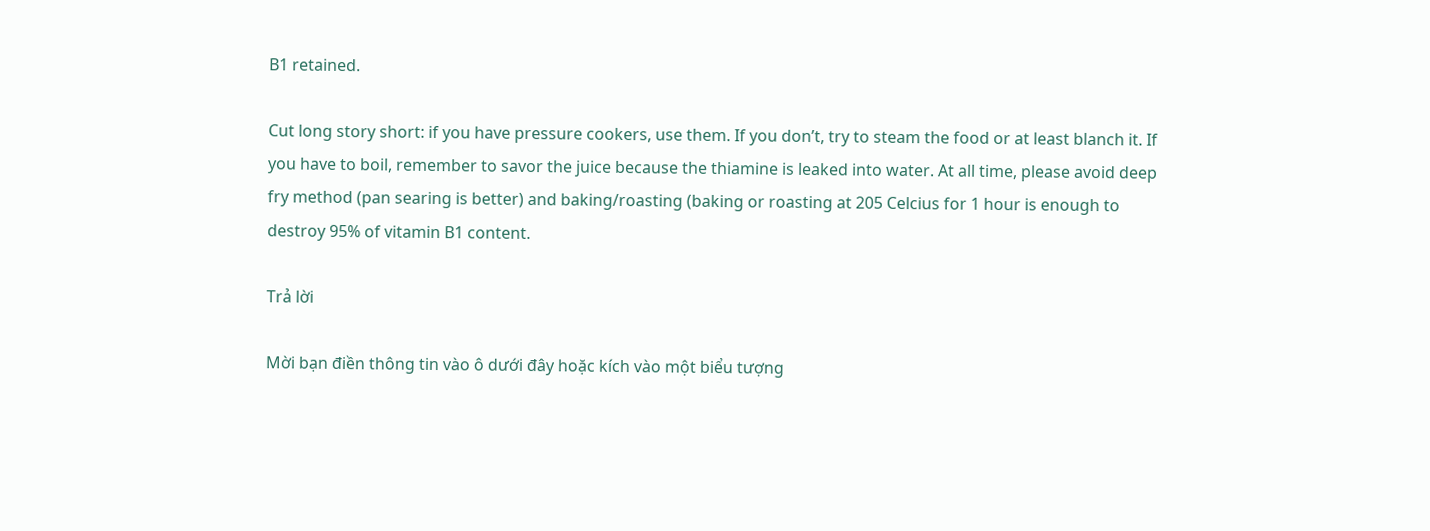B1 retained.

Cut long story short: if you have pressure cookers, use them. If you don’t, try to steam the food or at least blanch it. If you have to boil, remember to savor the juice because the thiamine is leaked into water. At all time, please avoid deep fry method (pan searing is better) and baking/roasting (baking or roasting at 205 Celcius for 1 hour is enough to destroy 95% of vitamin B1 content.

Trả lời

Mời bạn điền thông tin vào ô dưới đây hoặc kích vào một biểu tượng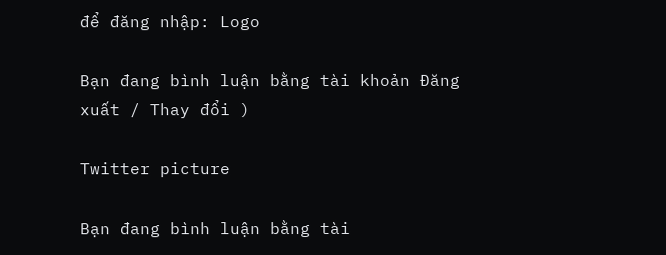để đăng nhập: Logo

Bạn đang bình luận bằng tài khoản Đăng xuất / Thay đổi )

Twitter picture

Bạn đang bình luận bằng tài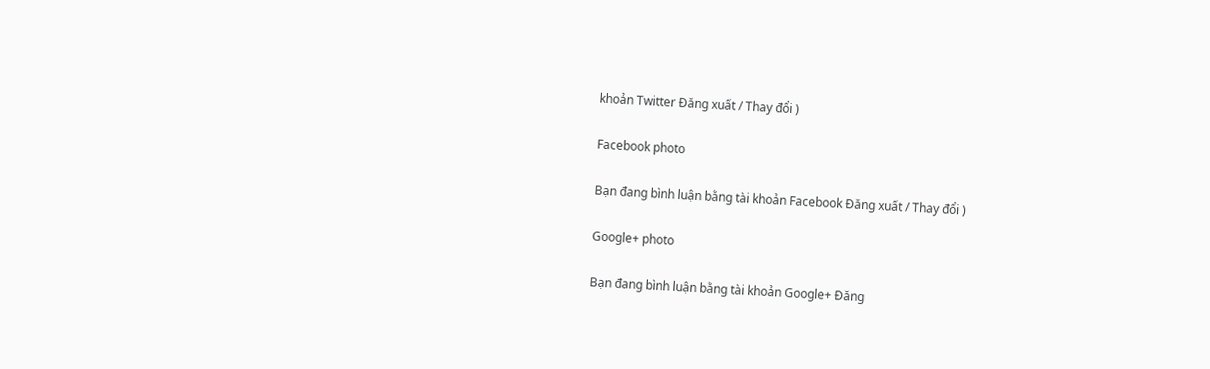khoản Twitter Đăng xuất / Thay đổi )

Facebook photo

Bạn đang bình luận bằng tài khoản Facebook Đăng xuất / Thay đổi )

Google+ photo

Bạn đang bình luận bằng tài khoản Google+ Đăng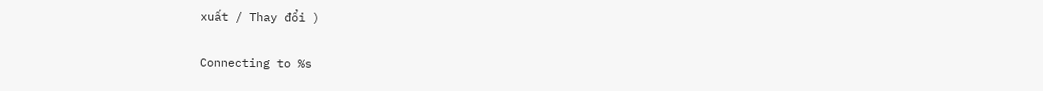xuất / Thay đổi )

Connecting to %s